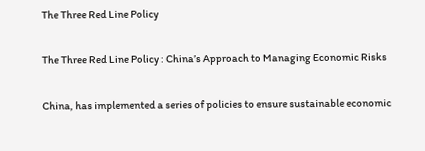The Three Red Line Policy

The Three Red Line Policy : China’s Approach to Managing Economic Risks

China, has implemented a series of policies to ensure sustainable economic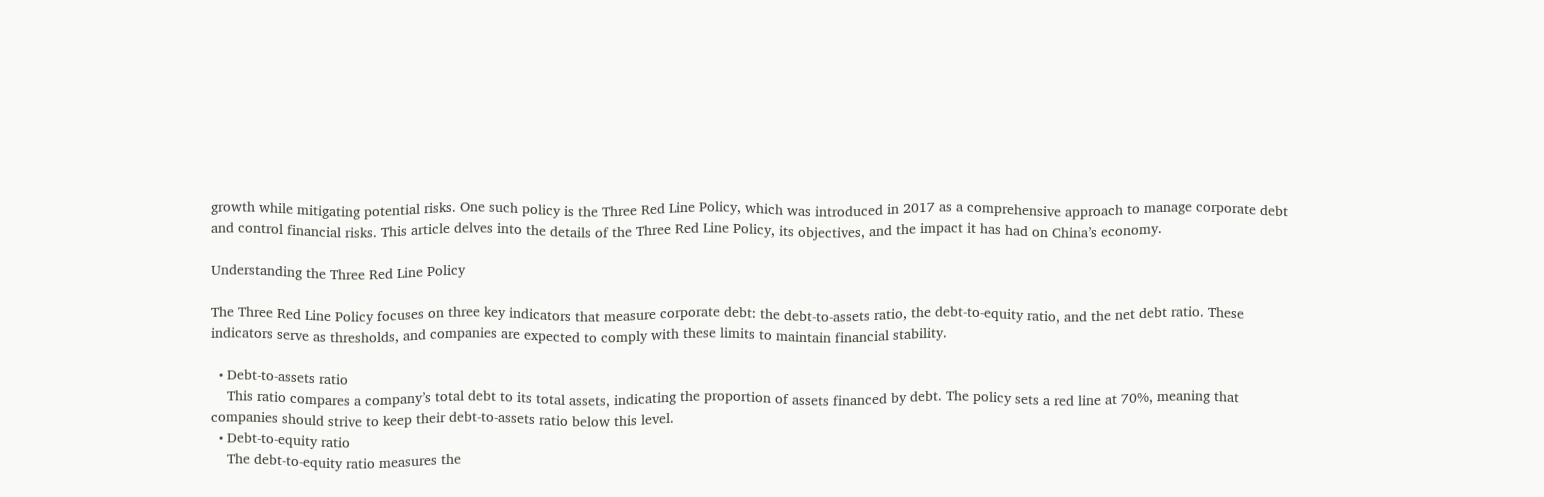growth while mitigating potential risks. One such policy is the Three Red Line Policy, which was introduced in 2017 as a comprehensive approach to manage corporate debt and control financial risks. This article delves into the details of the Three Red Line Policy, its objectives, and the impact it has had on China’s economy.

Understanding the Three Red Line Policy

The Three Red Line Policy focuses on three key indicators that measure corporate debt: the debt-to-assets ratio, the debt-to-equity ratio, and the net debt ratio. These indicators serve as thresholds, and companies are expected to comply with these limits to maintain financial stability.

  • Debt-to-assets ratio
    This ratio compares a company’s total debt to its total assets, indicating the proportion of assets financed by debt. The policy sets a red line at 70%, meaning that companies should strive to keep their debt-to-assets ratio below this level.
  • Debt-to-equity ratio
    The debt-to-equity ratio measures the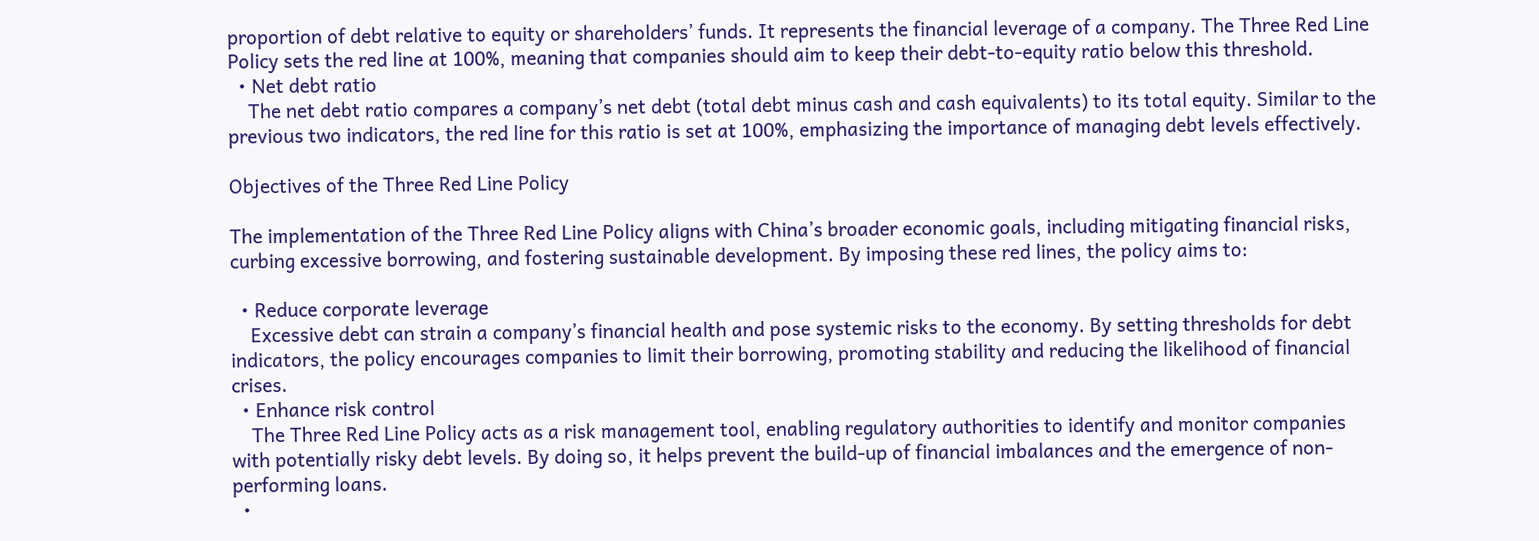proportion of debt relative to equity or shareholders’ funds. It represents the financial leverage of a company. The Three Red Line Policy sets the red line at 100%, meaning that companies should aim to keep their debt-to-equity ratio below this threshold.
  • Net debt ratio
    The net debt ratio compares a company’s net debt (total debt minus cash and cash equivalents) to its total equity. Similar to the previous two indicators, the red line for this ratio is set at 100%, emphasizing the importance of managing debt levels effectively.

Objectives of the Three Red Line Policy

The implementation of the Three Red Line Policy aligns with China’s broader economic goals, including mitigating financial risks, curbing excessive borrowing, and fostering sustainable development. By imposing these red lines, the policy aims to:

  • Reduce corporate leverage
    Excessive debt can strain a company’s financial health and pose systemic risks to the economy. By setting thresholds for debt indicators, the policy encourages companies to limit their borrowing, promoting stability and reducing the likelihood of financial crises.
  • Enhance risk control
    The Three Red Line Policy acts as a risk management tool, enabling regulatory authorities to identify and monitor companies with potentially risky debt levels. By doing so, it helps prevent the build-up of financial imbalances and the emergence of non-performing loans.
  •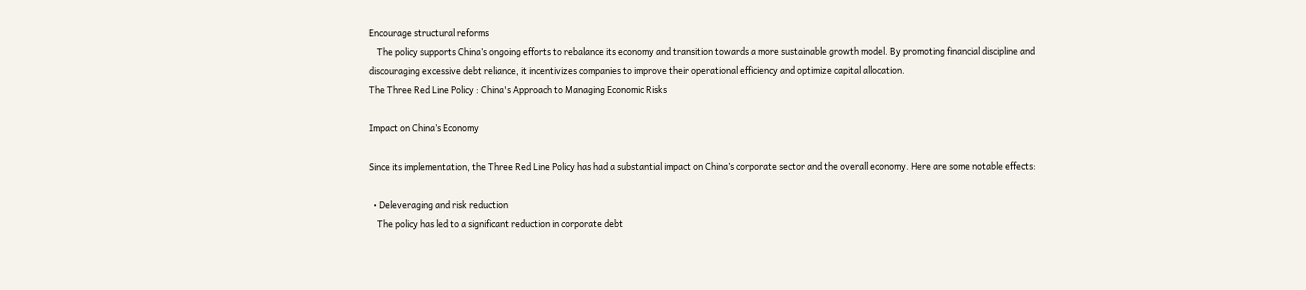Encourage structural reforms
    The policy supports China’s ongoing efforts to rebalance its economy and transition towards a more sustainable growth model. By promoting financial discipline and discouraging excessive debt reliance, it incentivizes companies to improve their operational efficiency and optimize capital allocation.
The Three Red Line Policy : China's Approach to Managing Economic Risks

Impact on China’s Economy

Since its implementation, the Three Red Line Policy has had a substantial impact on China’s corporate sector and the overall economy. Here are some notable effects:

  • Deleveraging and risk reduction
    The policy has led to a significant reduction in corporate debt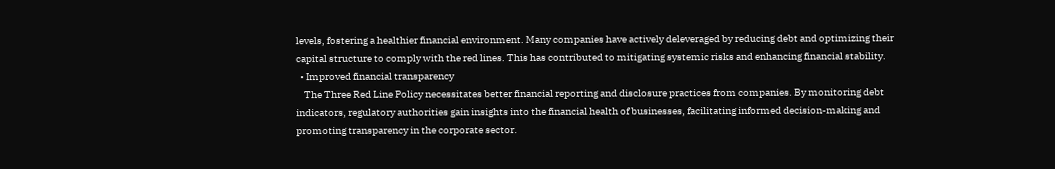levels, fostering a healthier financial environment. Many companies have actively deleveraged by reducing debt and optimizing their capital structure to comply with the red lines. This has contributed to mitigating systemic risks and enhancing financial stability.
  • Improved financial transparency
    The Three Red Line Policy necessitates better financial reporting and disclosure practices from companies. By monitoring debt indicators, regulatory authorities gain insights into the financial health of businesses, facilitating informed decision-making and promoting transparency in the corporate sector.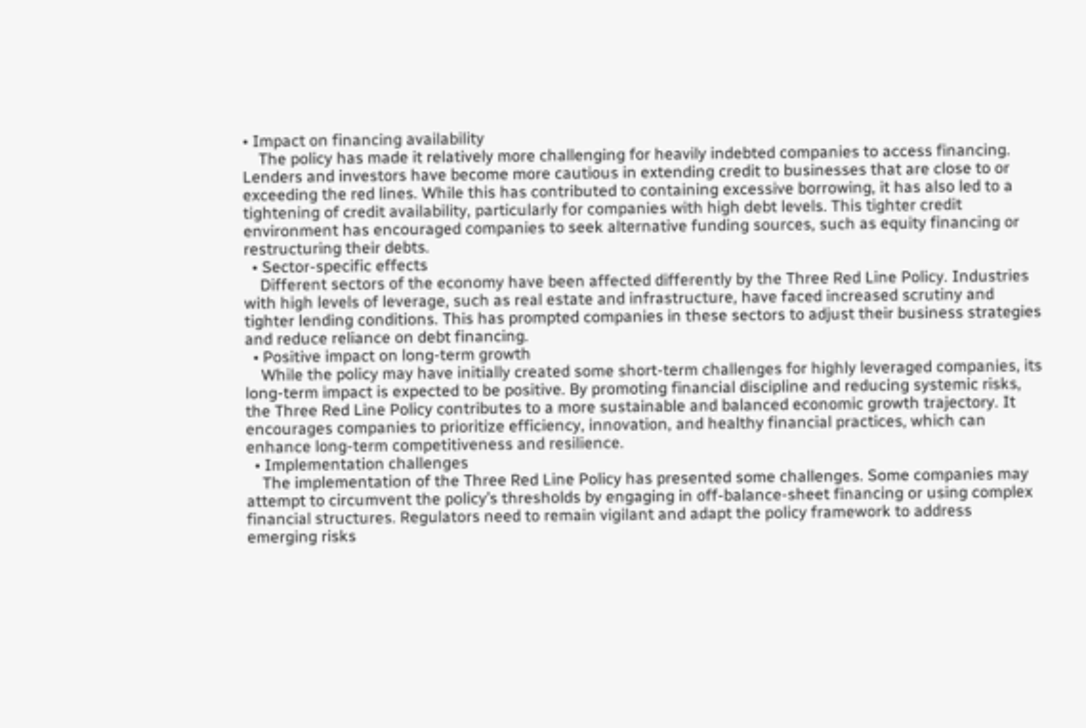• Impact on financing availability
    The policy has made it relatively more challenging for heavily indebted companies to access financing. Lenders and investors have become more cautious in extending credit to businesses that are close to or exceeding the red lines. While this has contributed to containing excessive borrowing, it has also led to a tightening of credit availability, particularly for companies with high debt levels. This tighter credit environment has encouraged companies to seek alternative funding sources, such as equity financing or restructuring their debts.
  • Sector-specific effects
    Different sectors of the economy have been affected differently by the Three Red Line Policy. Industries with high levels of leverage, such as real estate and infrastructure, have faced increased scrutiny and tighter lending conditions. This has prompted companies in these sectors to adjust their business strategies and reduce reliance on debt financing.
  • Positive impact on long-term growth
    While the policy may have initially created some short-term challenges for highly leveraged companies, its long-term impact is expected to be positive. By promoting financial discipline and reducing systemic risks, the Three Red Line Policy contributes to a more sustainable and balanced economic growth trajectory. It encourages companies to prioritize efficiency, innovation, and healthy financial practices, which can enhance long-term competitiveness and resilience.
  • Implementation challenges
    The implementation of the Three Red Line Policy has presented some challenges. Some companies may attempt to circumvent the policy’s thresholds by engaging in off-balance-sheet financing or using complex financial structures. Regulators need to remain vigilant and adapt the policy framework to address emerging risks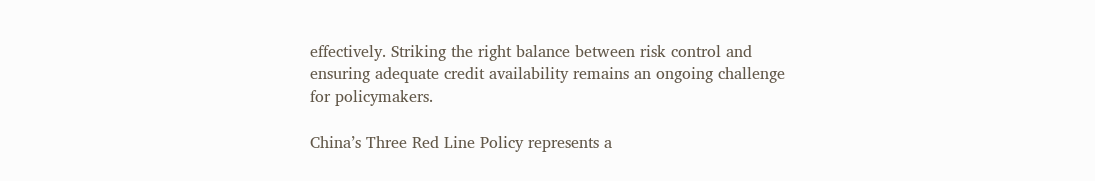effectively. Striking the right balance between risk control and ensuring adequate credit availability remains an ongoing challenge for policymakers.

China’s Three Red Line Policy represents a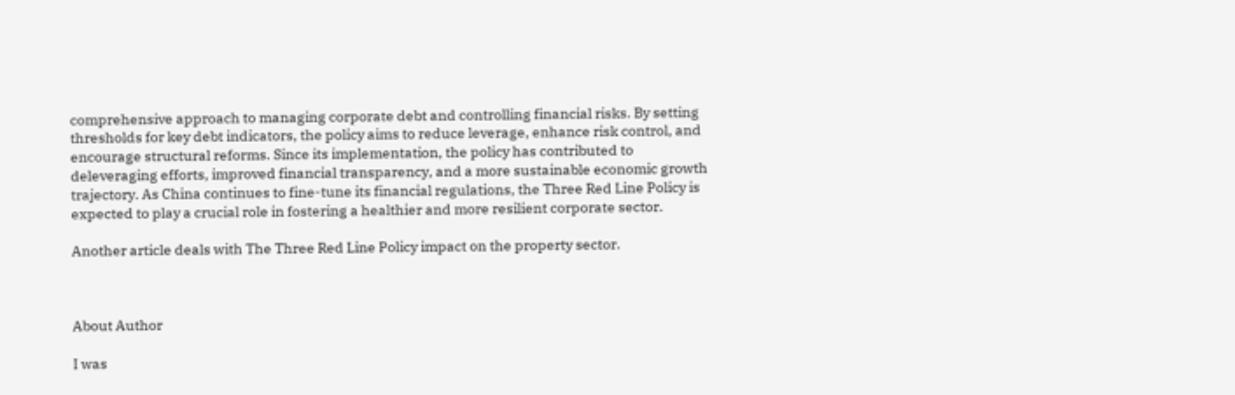comprehensive approach to managing corporate debt and controlling financial risks. By setting thresholds for key debt indicators, the policy aims to reduce leverage, enhance risk control, and encourage structural reforms. Since its implementation, the policy has contributed to deleveraging efforts, improved financial transparency, and a more sustainable economic growth trajectory. As China continues to fine-tune its financial regulations, the Three Red Line Policy is expected to play a crucial role in fostering a healthier and more resilient corporate sector.

Another article deals with The Three Red Line Policy impact on the property sector.



About Author

I was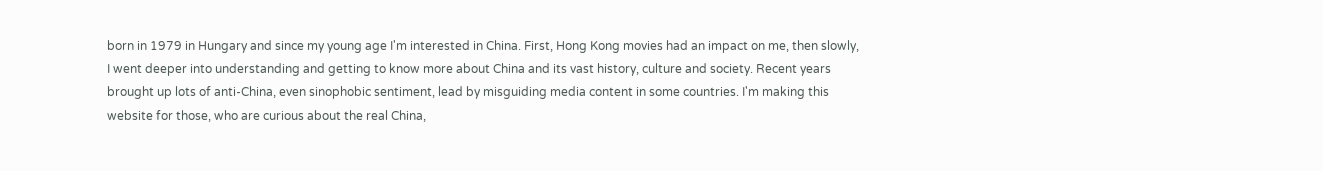born in 1979 in Hungary and since my young age I'm interested in China. First, Hong Kong movies had an impact on me, then slowly, I went deeper into understanding and getting to know more about China and its vast history, culture and society. Recent years brought up lots of anti-China, even sinophobic sentiment, lead by misguiding media content in some countries. I'm making this website for those, who are curious about the real China,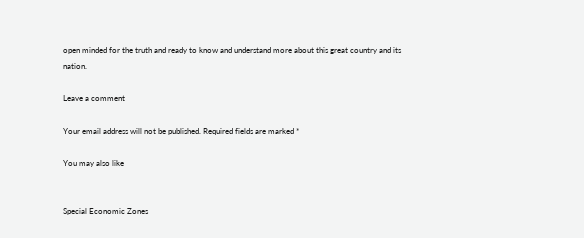open minded for the truth and ready to know and understand more about this great country and its nation.

Leave a comment

Your email address will not be published. Required fields are marked *

You may also like


Special Economic Zones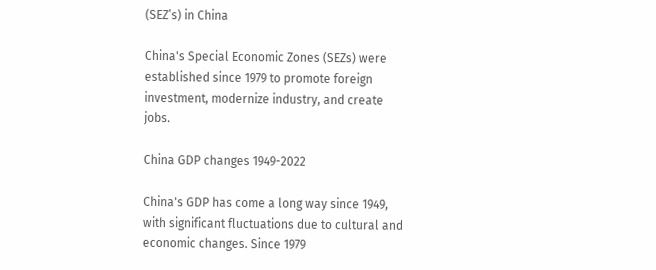(SEZ’s) in China

China's Special Economic Zones (SEZs) were established since 1979 to promote foreign investment, modernize industry, and create jobs.

China GDP changes 1949-2022

China's GDP has come a long way since 1949, with significant fluctuations due to cultural and economic changes. Since 1979